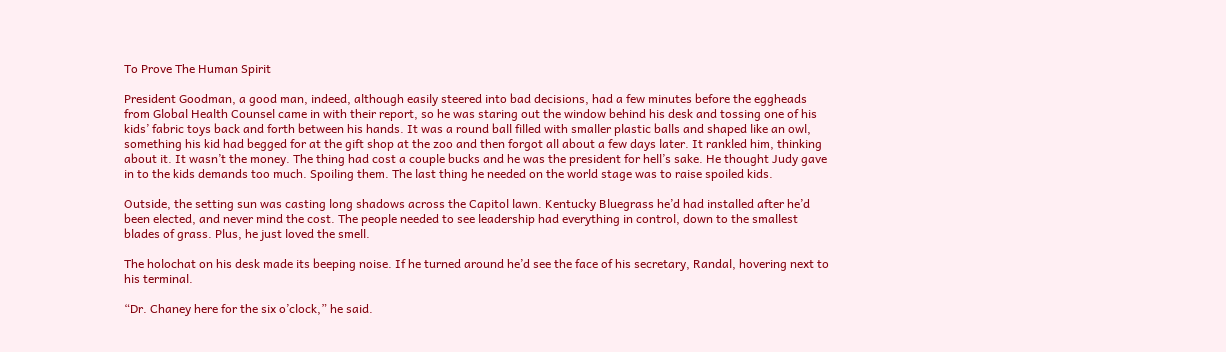To Prove The Human Spirit

President Goodman, a good man, indeed, although easily steered into bad decisions, had a few minutes before the eggheads from Global Health Counsel came in with their report, so he was staring out the window behind his desk and tossing one of his kids’ fabric toys back and forth between his hands. It was a round ball filled with smaller plastic balls and shaped like an owl, something his kid had begged for at the gift shop at the zoo and then forgot all about a few days later. It rankled him, thinking about it. It wasn’t the money. The thing had cost a couple bucks and he was the president for hell’s sake. He thought Judy gave in to the kids demands too much. Spoiling them. The last thing he needed on the world stage was to raise spoiled kids.

Outside, the setting sun was casting long shadows across the Capitol lawn. Kentucky Bluegrass he’d had installed after he’d been elected, and never mind the cost. The people needed to see leadership had everything in control, down to the smallest blades of grass. Plus, he just loved the smell.

The holochat on his desk made its beeping noise. If he turned around he’d see the face of his secretary, Randal, hovering next to his terminal.

“Dr. Chaney here for the six o’clock,” he said.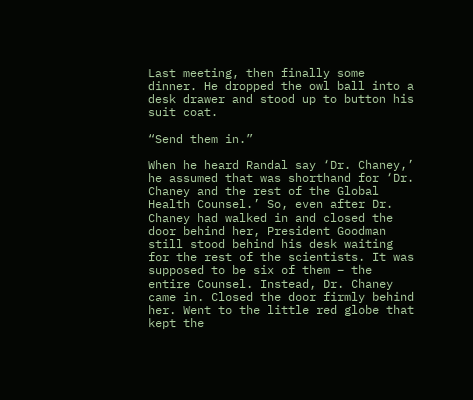Last meeting, then finally some dinner. He dropped the owl ball into a desk drawer and stood up to button his suit coat.

“Send them in.”

When he heard Randal say ‘Dr. Chaney,’ he assumed that was shorthand for ‘Dr. Chaney and the rest of the Global Health Counsel.’ So, even after Dr. Chaney had walked in and closed the door behind her, President Goodman still stood behind his desk waiting for the rest of the scientists. It was supposed to be six of them – the entire Counsel. Instead, Dr. Chaney came in. Closed the door firmly behind her. Went to the little red globe that kept the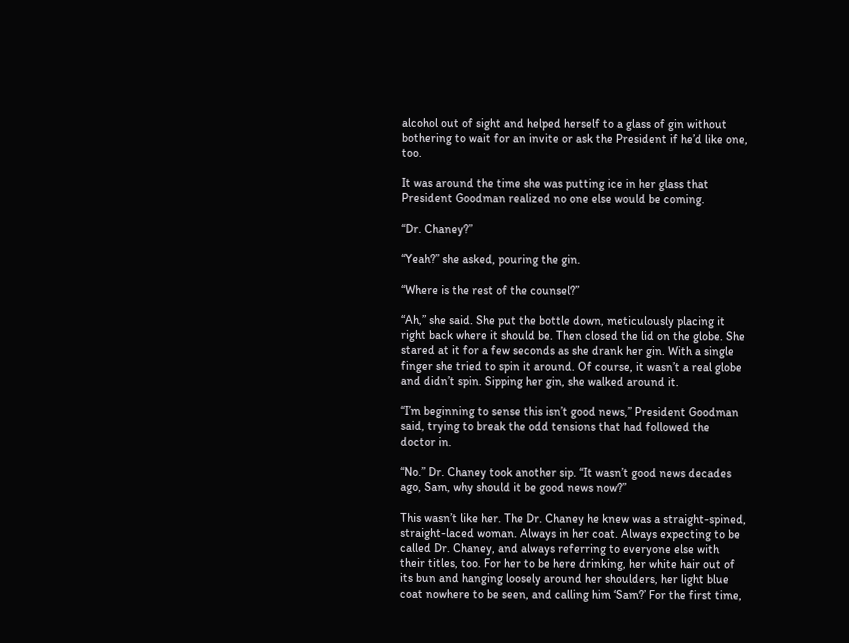alcohol out of sight and helped herself to a glass of gin without bothering to wait for an invite or ask the President if he’d like one, too.

It was around the time she was putting ice in her glass that President Goodman realized no one else would be coming.

“Dr. Chaney?”

“Yeah?” she asked, pouring the gin.

“Where is the rest of the counsel?”

“Ah,” she said. She put the bottle down, meticulously placing it right back where it should be. Then closed the lid on the globe. She stared at it for a few seconds as she drank her gin. With a single finger she tried to spin it around. Of course, it wasn’t a real globe and didn’t spin. Sipping her gin, she walked around it.

“I’m beginning to sense this isn’t good news,” President Goodman said, trying to break the odd tensions that had followed the doctor in.

“No.” Dr. Chaney took another sip. “It wasn’t good news decades ago, Sam, why should it be good news now?”

This wasn’t like her. The Dr. Chaney he knew was a straight-spined, straight-laced woman. Always in her coat. Always expecting to be called Dr. Chaney, and always referring to everyone else with their titles, too. For her to be here drinking, her white hair out of its bun and hanging loosely around her shoulders, her light blue coat nowhere to be seen, and calling him ‘Sam?’ For the first time,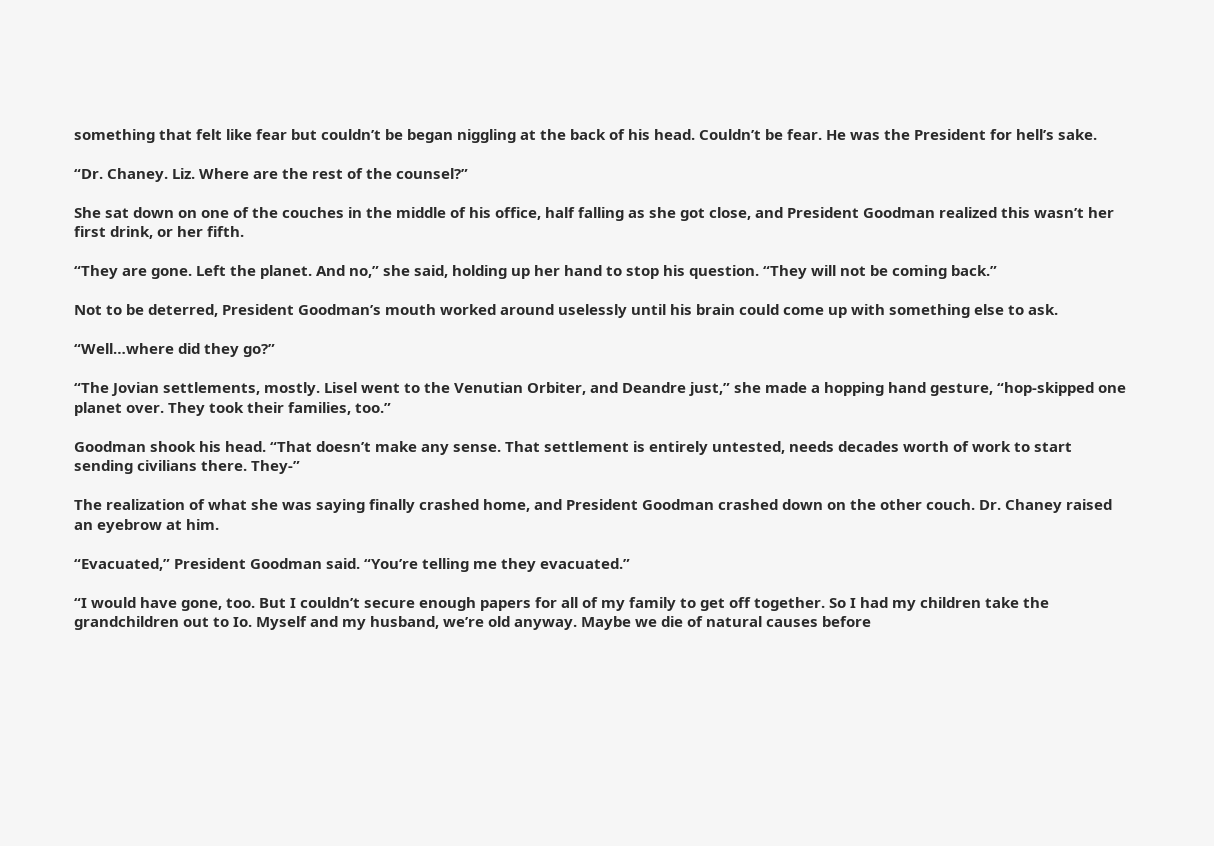something that felt like fear but couldn’t be began niggling at the back of his head. Couldn’t be fear. He was the President for hell’s sake.

“Dr. Chaney. Liz. Where are the rest of the counsel?”

She sat down on one of the couches in the middle of his office, half falling as she got close, and President Goodman realized this wasn’t her first drink, or her fifth.

“They are gone. Left the planet. And no,” she said, holding up her hand to stop his question. “They will not be coming back.”

Not to be deterred, President Goodman’s mouth worked around uselessly until his brain could come up with something else to ask.

“Well…where did they go?”

“The Jovian settlements, mostly. Lisel went to the Venutian Orbiter, and Deandre just,” she made a hopping hand gesture, “hop-skipped one planet over. They took their families, too.”

Goodman shook his head. “That doesn’t make any sense. That settlement is entirely untested, needs decades worth of work to start sending civilians there. They-”

The realization of what she was saying finally crashed home, and President Goodman crashed down on the other couch. Dr. Chaney raised an eyebrow at him.

“Evacuated,” President Goodman said. “You’re telling me they evacuated.”

“I would have gone, too. But I couldn’t secure enough papers for all of my family to get off together. So I had my children take the grandchildren out to Io. Myself and my husband, we’re old anyway. Maybe we die of natural causes before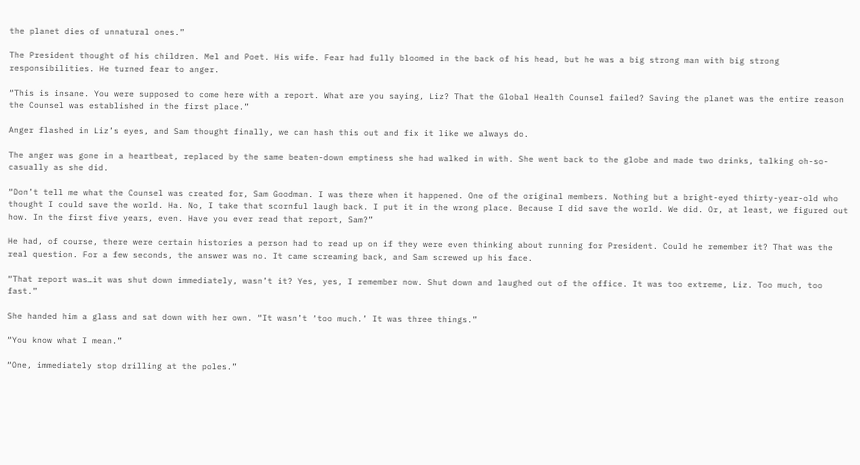the planet dies of unnatural ones.”

The President thought of his children. Mel and Poet. His wife. Fear had fully bloomed in the back of his head, but he was a big strong man with big strong responsibilities. He turned fear to anger.

“This is insane. You were supposed to come here with a report. What are you saying, Liz? That the Global Health Counsel failed? Saving the planet was the entire reason the Counsel was established in the first place.”

Anger flashed in Liz’s eyes, and Sam thought finally, we can hash this out and fix it like we always do.

The anger was gone in a heartbeat, replaced by the same beaten-down emptiness she had walked in with. She went back to the globe and made two drinks, talking oh-so-casually as she did.

“Don’t tell me what the Counsel was created for, Sam Goodman. I was there when it happened. One of the original members. Nothing but a bright-eyed thirty-year-old who thought I could save the world. Ha. No, I take that scornful laugh back. I put it in the wrong place. Because I did save the world. We did. Or, at least, we figured out how. In the first five years, even. Have you ever read that report, Sam?”

He had, of course, there were certain histories a person had to read up on if they were even thinking about running for President. Could he remember it? That was the real question. For a few seconds, the answer was no. It came screaming back, and Sam screwed up his face.

“That report was…it was shut down immediately, wasn’t it? Yes, yes, I remember now. Shut down and laughed out of the office. It was too extreme, Liz. Too much, too fast.”

She handed him a glass and sat down with her own. “It wasn’t ‘too much.’ It was three things.”

“You know what I mean.”

“One, immediately stop drilling at the poles.”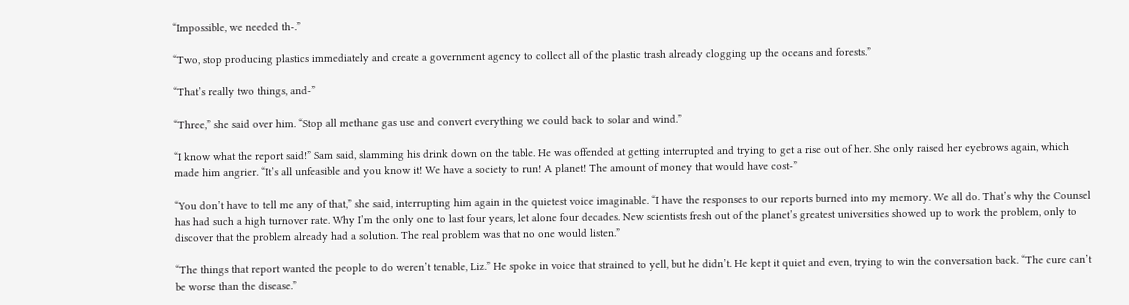“Impossible, we needed th-.”

“Two, stop producing plastics immediately and create a government agency to collect all of the plastic trash already clogging up the oceans and forests.”

“That’s really two things, and-”

“Three,” she said over him. “Stop all methane gas use and convert everything we could back to solar and wind.”

“I know what the report said!” Sam said, slamming his drink down on the table. He was offended at getting interrupted and trying to get a rise out of her. She only raised her eyebrows again, which made him angrier. “It’s all unfeasible and you know it! We have a society to run! A planet! The amount of money that would have cost-”

“You don’t have to tell me any of that,” she said, interrupting him again in the quietest voice imaginable. “I have the responses to our reports burned into my memory. We all do. That’s why the Counsel has had such a high turnover rate. Why I’m the only one to last four years, let alone four decades. New scientists fresh out of the planet’s greatest universities showed up to work the problem, only to discover that the problem already had a solution. The real problem was that no one would listen.”

“The things that report wanted the people to do weren’t tenable, Liz.” He spoke in voice that strained to yell, but he didn’t. He kept it quiet and even, trying to win the conversation back. “The cure can’t be worse than the disease.”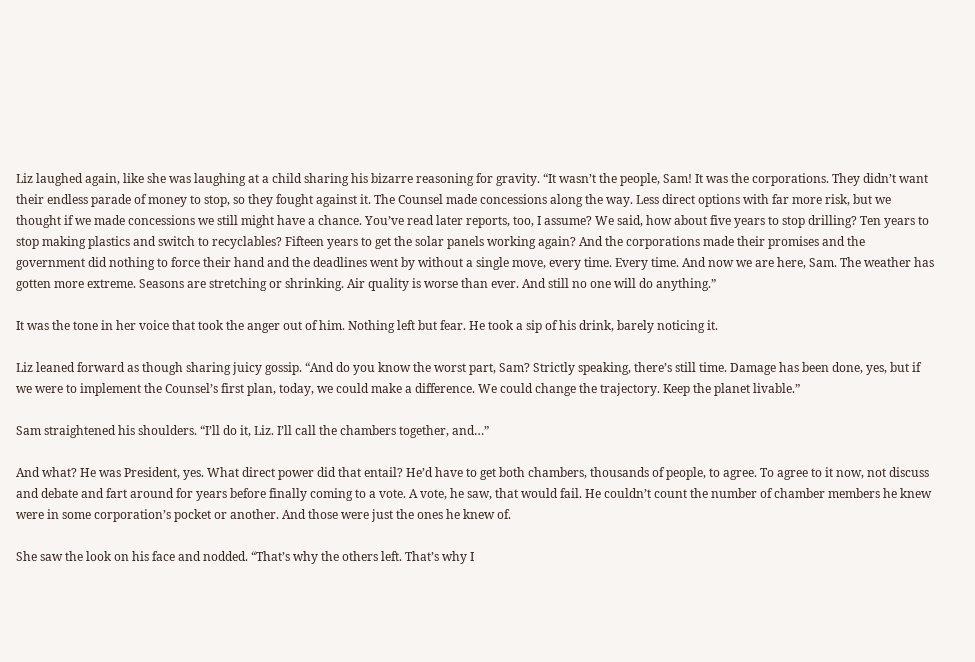Liz laughed again, like she was laughing at a child sharing his bizarre reasoning for gravity. “It wasn’t the people, Sam! It was the corporations. They didn’t want their endless parade of money to stop, so they fought against it. The Counsel made concessions along the way. Less direct options with far more risk, but we thought if we made concessions we still might have a chance. You’ve read later reports, too, I assume? We said, how about five years to stop drilling? Ten years to stop making plastics and switch to recyclables? Fifteen years to get the solar panels working again? And the corporations made their promises and the government did nothing to force their hand and the deadlines went by without a single move, every time. Every time. And now we are here, Sam. The weather has gotten more extreme. Seasons are stretching or shrinking. Air quality is worse than ever. And still no one will do anything.”

It was the tone in her voice that took the anger out of him. Nothing left but fear. He took a sip of his drink, barely noticing it.

Liz leaned forward as though sharing juicy gossip. “And do you know the worst part, Sam? Strictly speaking, there’s still time. Damage has been done, yes, but if we were to implement the Counsel’s first plan, today, we could make a difference. We could change the trajectory. Keep the planet livable.”

Sam straightened his shoulders. “I’ll do it, Liz. I’ll call the chambers together, and…”

And what? He was President, yes. What direct power did that entail? He’d have to get both chambers, thousands of people, to agree. To agree to it now, not discuss and debate and fart around for years before finally coming to a vote. A vote, he saw, that would fail. He couldn’t count the number of chamber members he knew were in some corporation’s pocket or another. And those were just the ones he knew of.

She saw the look on his face and nodded. “That’s why the others left. That’s why I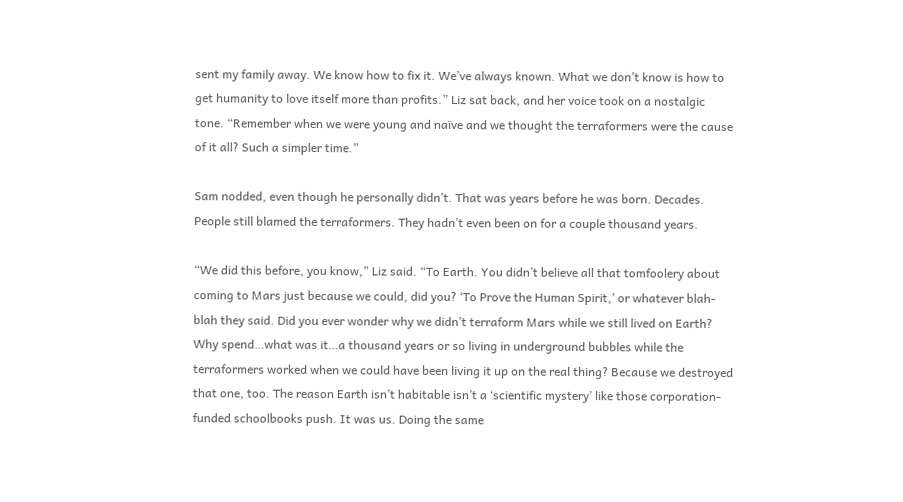sent my family away. We know how to fix it. We’ve always known. What we don’t know is how to get humanity to love itself more than profits.” Liz sat back, and her voice took on a nostalgic tone. “Remember when we were young and naïve and we thought the terraformers were the cause of it all? Such a simpler time.”

Sam nodded, even though he personally didn’t. That was years before he was born. Decades. People still blamed the terraformers. They hadn’t even been on for a couple thousand years.

“We did this before, you know,” Liz said. “To Earth. You didn’t believe all that tomfoolery about coming to Mars just because we could, did you? ‘To Prove the Human Spirit,’ or whatever blah-blah they said. Did you ever wonder why we didn’t terraform Mars while we still lived on Earth? Why spend…what was it…a thousand years or so living in underground bubbles while the terraformers worked when we could have been living it up on the real thing? Because we destroyed that one, too. The reason Earth isn’t habitable isn’t a ‘scientific mystery’ like those corporation-funded schoolbooks push. It was us. Doing the same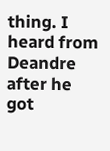thing. I heard from Deandre after he got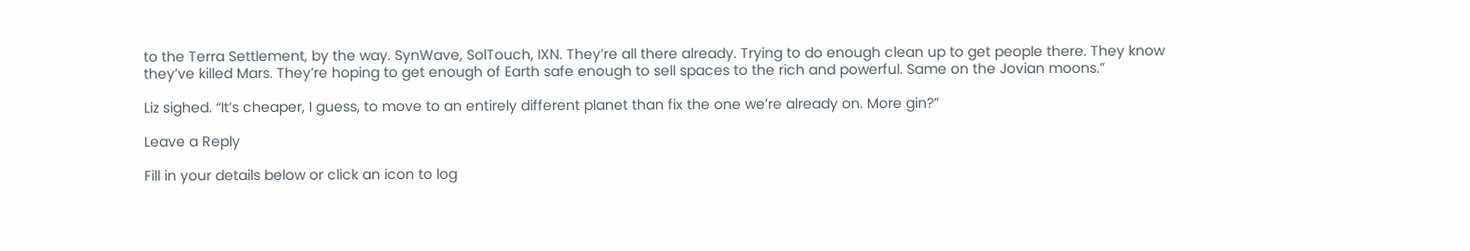to the Terra Settlement, by the way. SynWave, SolTouch, IXN. They’re all there already. Trying to do enough clean up to get people there. They know they’ve killed Mars. They’re hoping to get enough of Earth safe enough to sell spaces to the rich and powerful. Same on the Jovian moons.”

Liz sighed. “It’s cheaper, I guess, to move to an entirely different planet than fix the one we’re already on. More gin?”

Leave a Reply

Fill in your details below or click an icon to log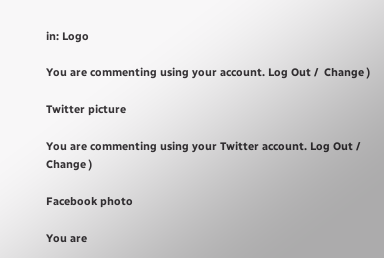in: Logo

You are commenting using your account. Log Out /  Change )

Twitter picture

You are commenting using your Twitter account. Log Out /  Change )

Facebook photo

You are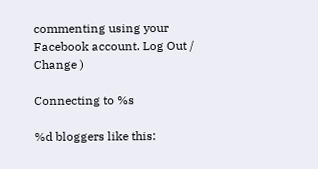commenting using your Facebook account. Log Out /  Change )

Connecting to %s

%d bloggers like this: